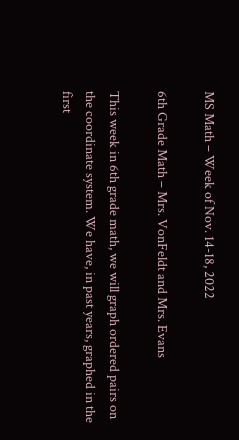MS Math – Week of Nov. 14-18, 2022

6th Grade Math – Mrs. VonFeldt and Mrs. Evans

This week in 6th grade math, we will graph ordered pairs on the coordinate system. We have, in past years, graphed in the first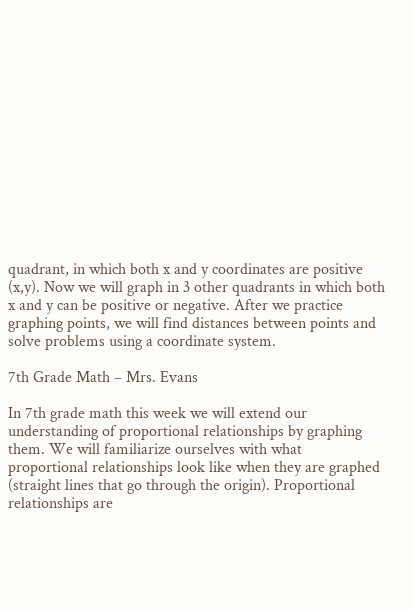quadrant, in which both x and y coordinates are positive (x,y). Now we will graph in 3 other quadrants in which both x and y can be positive or negative. After we practice graphing points, we will find distances between points and solve problems using a coordinate system.

7th Grade Math – Mrs. Evans

In 7th grade math this week we will extend our understanding of proportional relationships by graphing them. We will familiarize ourselves with what proportional relationships look like when they are graphed (straight lines that go through the origin). Proportional relationships are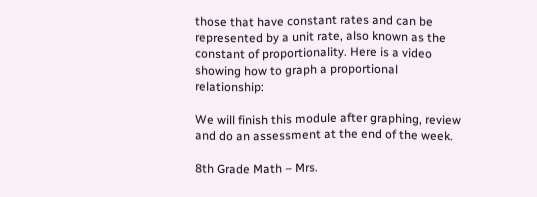those that have constant rates and can be represented by a unit rate, also known as the constant of proportionality. Here is a video showing how to graph a proportional relationship:

We will finish this module after graphing, review and do an assessment at the end of the week.

8th Grade Math – Mrs.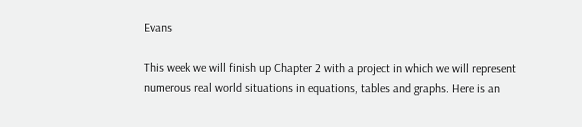Evans

This week we will finish up Chapter 2 with a project in which we will represent numerous real world situations in equations, tables and graphs. Here is an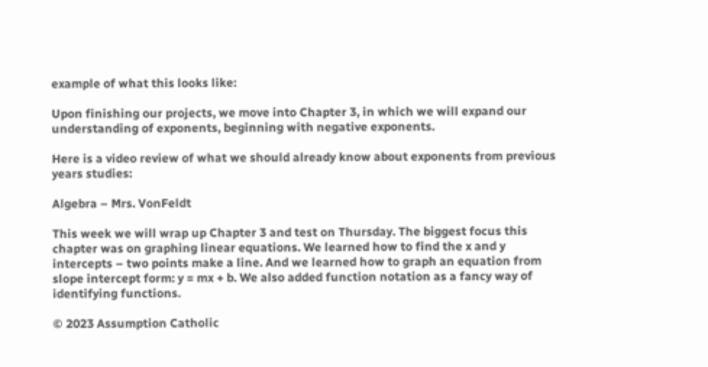example of what this looks like:

Upon finishing our projects, we move into Chapter 3, in which we will expand our understanding of exponents, beginning with negative exponents.

Here is a video review of what we should already know about exponents from previous years studies:

Algebra – Mrs. VonFeldt

This week we will wrap up Chapter 3 and test on Thursday. The biggest focus this chapter was on graphing linear equations. We learned how to find the x and y intercepts – two points make a line. And we learned how to graph an equation from slope intercept form: y = mx + b. We also added function notation as a fancy way of identifying functions.

© 2023 Assumption Catholic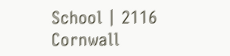School | 2116 Cornwall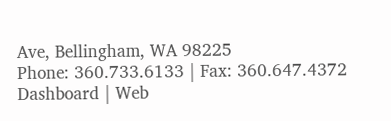Ave, Bellingham, WA 98225
Phone: 360.733.6133 | Fax: 360.647.4372
Dashboard | Web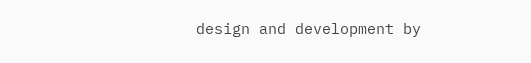design and development by